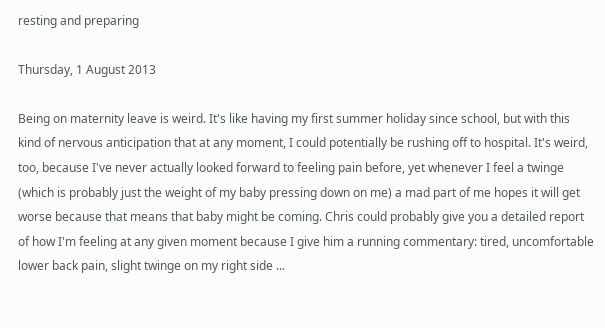resting and preparing

Thursday, 1 August 2013

Being on maternity leave is weird. It's like having my first summer holiday since school, but with this kind of nervous anticipation that at any moment, I could potentially be rushing off to hospital. It's weird, too, because I've never actually looked forward to feeling pain before, yet whenever I feel a twinge (which is probably just the weight of my baby pressing down on me) a mad part of me hopes it will get worse because that means that baby might be coming. Chris could probably give you a detailed report of how I'm feeling at any given moment because I give him a running commentary: tired, uncomfortable lower back pain, slight twinge on my right side ...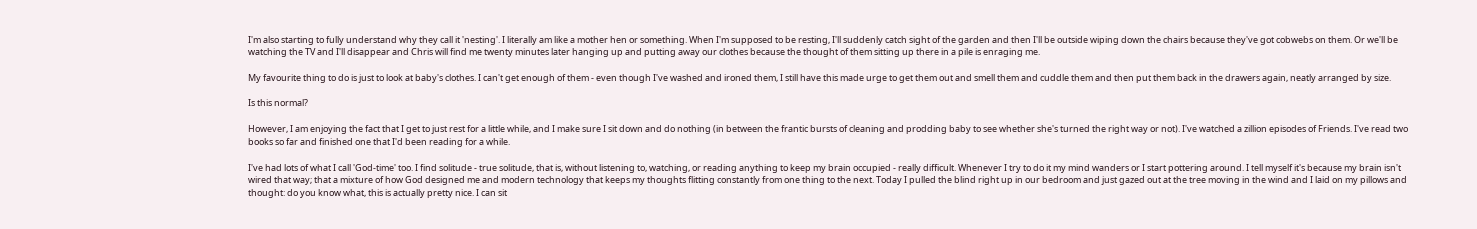I'm also starting to fully understand why they call it 'nesting'. I literally am like a mother hen or something. When I'm supposed to be resting, I'll suddenly catch sight of the garden and then I'll be outside wiping down the chairs because they've got cobwebs on them. Or we'll be watching the TV and I'll disappear and Chris will find me twenty minutes later hanging up and putting away our clothes because the thought of them sitting up there in a pile is enraging me.

My favourite thing to do is just to look at baby's clothes. I can't get enough of them - even though I've washed and ironed them, I still have this made urge to get them out and smell them and cuddle them and then put them back in the drawers again, neatly arranged by size.

Is this normal?

However, I am enjoying the fact that I get to just rest for a little while, and I make sure I sit down and do nothing (in between the frantic bursts of cleaning and prodding baby to see whether she's turned the right way or not). I've watched a zillion episodes of Friends. I've read two books so far and finished one that I'd been reading for a while.

I've had lots of what I call 'God-time' too. I find solitude - true solitude, that is, without listening to, watching, or reading anything to keep my brain occupied - really difficult. Whenever I try to do it my mind wanders or I start pottering around. I tell myself it's because my brain isn't wired that way; that a mixture of how God designed me and modern technology that keeps my thoughts flitting constantly from one thing to the next. Today I pulled the blind right up in our bedroom and just gazed out at the tree moving in the wind and I laid on my pillows and thought: do you know what, this is actually pretty nice. I can sit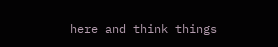here and think things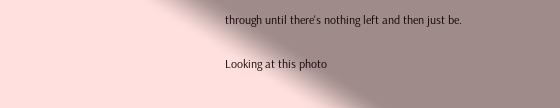through until there's nothing left and then just be.

Looking at this photo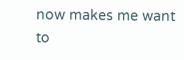now makes me want to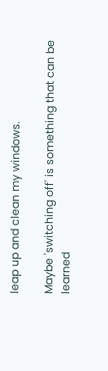leap up and clean my windows.

Maybe 'switching off' is something that can be learned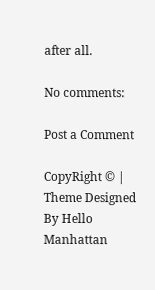after all.

No comments:

Post a Comment

CopyRight © | Theme Designed By Hello Manhattan